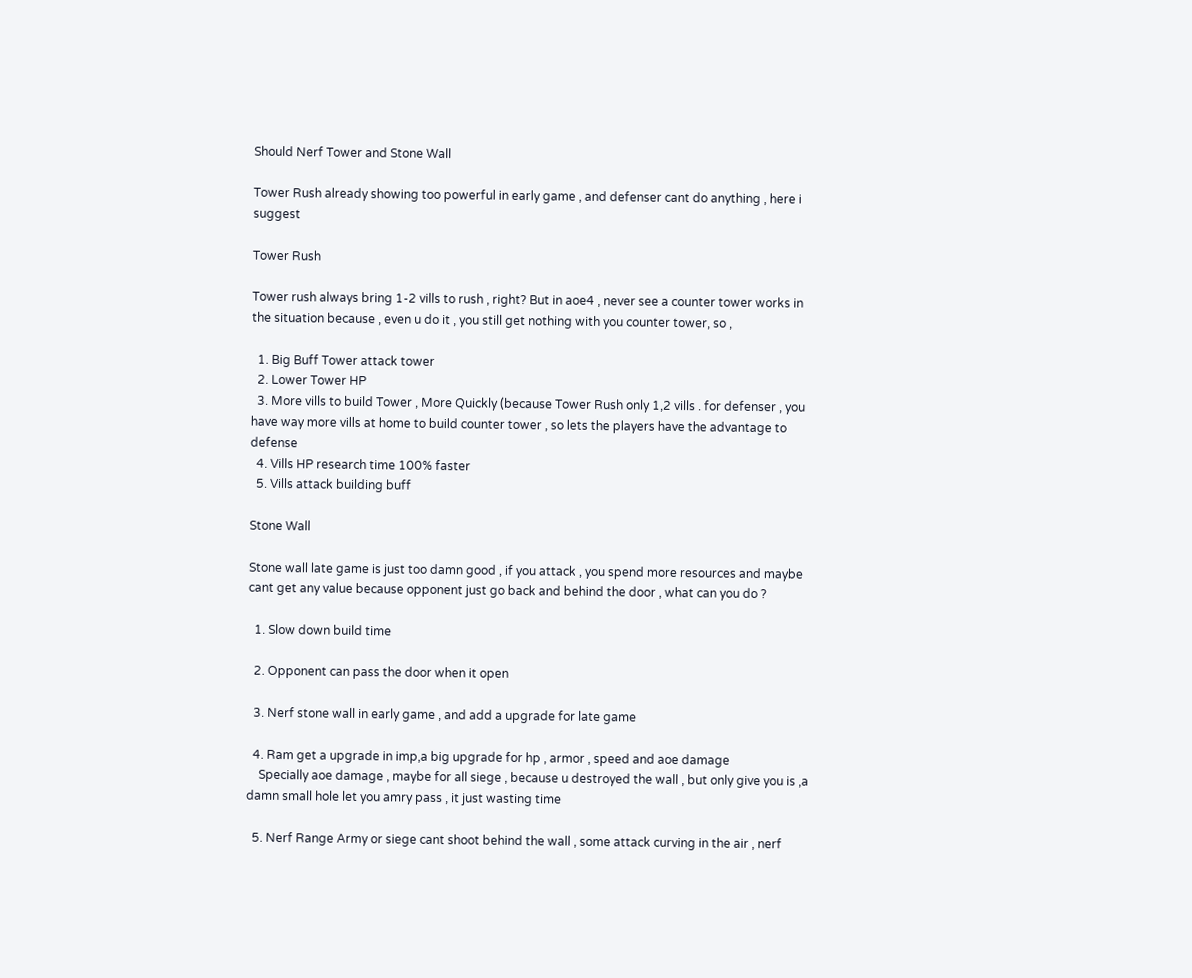Should Nerf Tower and Stone Wall

Tower Rush already showing too powerful in early game , and defenser cant do anything , here i suggest

Tower Rush

Tower rush always bring 1-2 vills to rush , right? But in aoe4 , never see a counter tower works in the situation because , even u do it , you still get nothing with you counter tower, so ,

  1. Big Buff Tower attack tower
  2. Lower Tower HP
  3. More vills to build Tower , More Quickly (because Tower Rush only 1,2 vills . for defenser , you have way more vills at home to build counter tower , so lets the players have the advantage to defense
  4. Vills HP research time 100% faster
  5. Vills attack building buff

Stone Wall

Stone wall late game is just too damn good , if you attack , you spend more resources and maybe cant get any value because opponent just go back and behind the door , what can you do ?

  1. Slow down build time

  2. Opponent can pass the door when it open

  3. Nerf stone wall in early game , and add a upgrade for late game

  4. Ram get a upgrade in imp,a big upgrade for hp , armor , speed and aoe damage
    Specially aoe damage , maybe for all siege , because u destroyed the wall , but only give you is ,a damn small hole let you amry pass , it just wasting time

  5. Nerf Range Army or siege cant shoot behind the wall , some attack curving in the air , nerf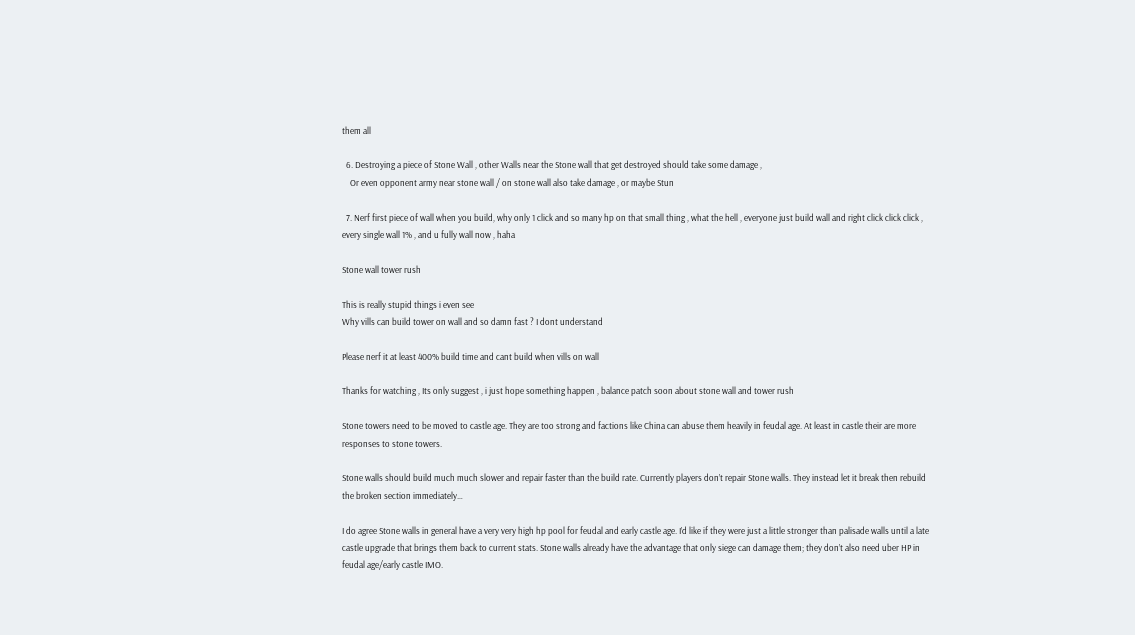them all

  6. Destroying a piece of Stone Wall , other Walls near the Stone wall that get destroyed should take some damage ,
    Or even opponent army near stone wall / on stone wall also take damage , or maybe Stun

  7. Nerf first piece of wall when you build, why only 1 click and so many hp on that small thing , what the hell , everyone just build wall and right click click click , every single wall 1% , and u fully wall now , haha

Stone wall tower rush

This is really stupid things i even see
Why vills can build tower on wall and so damn fast ? I dont understand

Please nerf it at least 400% build time and cant build when vills on wall

Thanks for watching , Its only suggest , i just hope something happen , balance patch soon about stone wall and tower rush

Stone towers need to be moved to castle age. They are too strong and factions like China can abuse them heavily in feudal age. At least in castle their are more responses to stone towers.

Stone walls should build much much slower and repair faster than the build rate. Currently players don’t repair Stone walls. They instead let it break then rebuild the broken section immediately…

I do agree Stone walls in general have a very very high hp pool for feudal and early castle age. I’d like if they were just a little stronger than palisade walls until a late castle upgrade that brings them back to current stats. Stone walls already have the advantage that only siege can damage them; they don’t also need uber HP in feudal age/early castle IMO.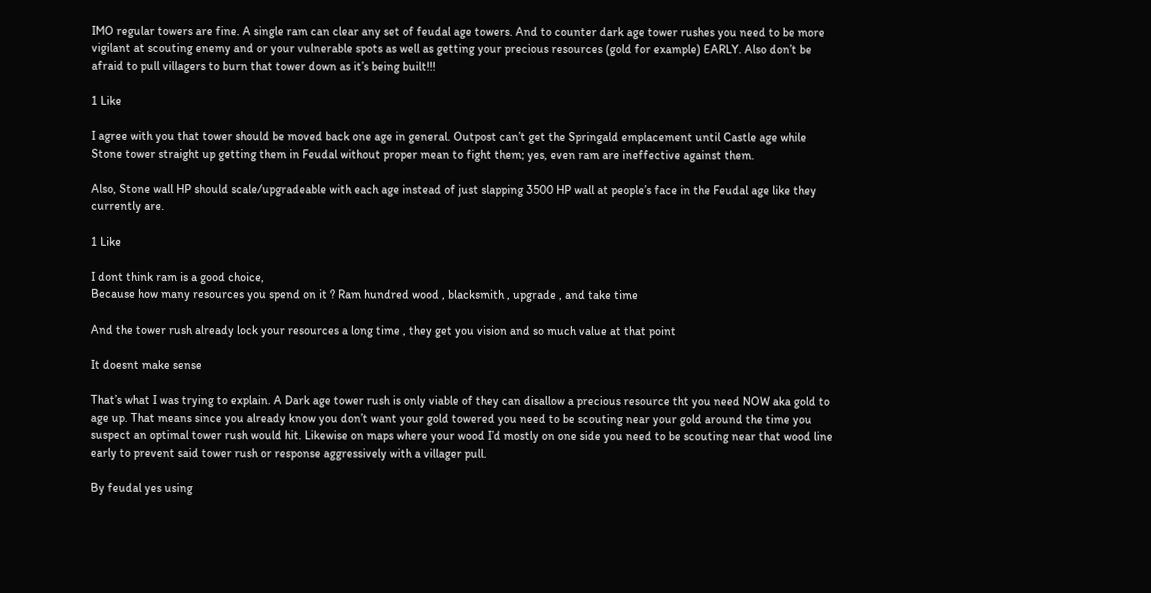IMO regular towers are fine. A single ram can clear any set of feudal age towers. And to counter dark age tower rushes you need to be more vigilant at scouting enemy and or your vulnerable spots as well as getting your precious resources (gold for example) EARLY. Also don’t be afraid to pull villagers to burn that tower down as it’s being built!!!

1 Like

I agree with you that tower should be moved back one age in general. Outpost can’t get the Springald emplacement until Castle age while Stone tower straight up getting them in Feudal without proper mean to fight them; yes, even ram are ineffective against them.

Also, Stone wall HP should scale/upgradeable with each age instead of just slapping 3500 HP wall at people’s face in the Feudal age like they currently are.

1 Like

I dont think ram is a good choice,
Because how many resources you spend on it ? Ram hundred wood , blacksmith , upgrade , and take time

And the tower rush already lock your resources a long time , they get you vision and so much value at that point

It doesnt make sense

That’s what I was trying to explain. A Dark age tower rush is only viable of they can disallow a precious resource tht you need NOW aka gold to age up. That means since you already know you don’t want your gold towered you need to be scouting near your gold around the time you suspect an optimal tower rush would hit. Likewise on maps where your wood I’d mostly on one side you need to be scouting near that wood line early to prevent said tower rush or response aggressively with a villager pull.

By feudal yes using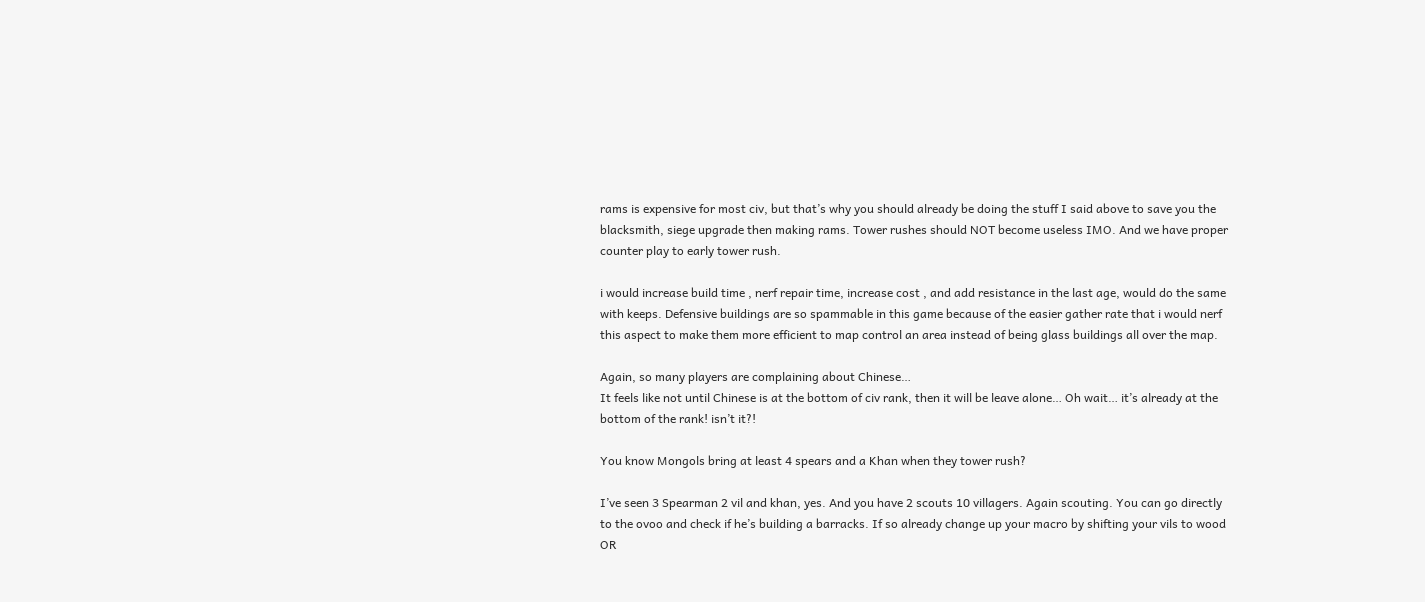rams is expensive for most civ, but that’s why you should already be doing the stuff I said above to save you the blacksmith, siege upgrade then making rams. Tower rushes should NOT become useless IMO. And we have proper counter play to early tower rush.

i would increase build time , nerf repair time, increase cost , and add resistance in the last age, would do the same with keeps. Defensive buildings are so spammable in this game because of the easier gather rate that i would nerf this aspect to make them more efficient to map control an area instead of being glass buildings all over the map.

Again, so many players are complaining about Chinese…
It feels like not until Chinese is at the bottom of civ rank, then it will be leave alone… Oh wait… it’s already at the bottom of the rank! isn’t it?!

You know Mongols bring at least 4 spears and a Khan when they tower rush?

I’ve seen 3 Spearman 2 vil and khan, yes. And you have 2 scouts 10 villagers. Again scouting. You can go directly to the ovoo and check if he’s building a barracks. If so already change up your macro by shifting your vils to wood OR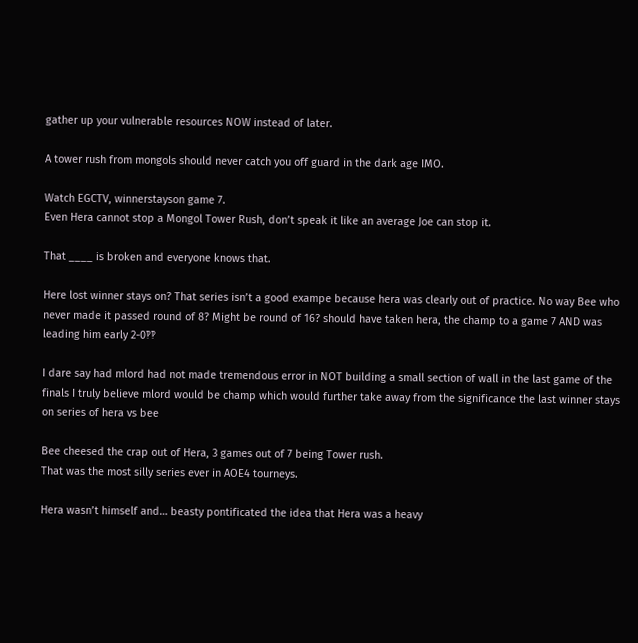gather up your vulnerable resources NOW instead of later.

A tower rush from mongols should never catch you off guard in the dark age IMO.

Watch EGCTV, winnerstayson game 7.
Even Hera cannot stop a Mongol Tower Rush, don’t speak it like an average Joe can stop it.

That ____ is broken and everyone knows that.

Here lost winner stays on? That series isn’t a good exampe because hera was clearly out of practice. No way Bee who never made it passed round of 8? Might be round of 16? should have taken hera, the champ to a game 7 AND was leading him early 2-0‽‽

I dare say had mlord had not made tremendous error in NOT building a small section of wall in the last game of the finals I truly believe mlord would be champ which would further take away from the significance the last winner stays on series of hera vs bee

Bee cheesed the crap out of Hera, 3 games out of 7 being Tower rush.
That was the most silly series ever in AOE4 tourneys.

Hera wasn’t himself and… beasty pontificated the idea that Hera was a heavy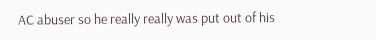AC abuser so he really really was put out of his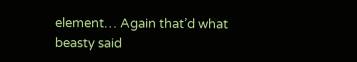element… Again that’d what beasty said